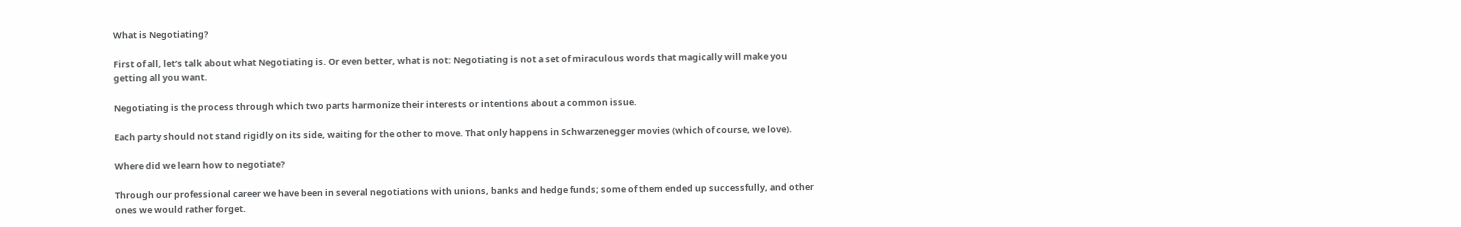What is Negotiating?

First of all, let’s talk about what Negotiating is. Or even better, what is not: Negotiating is not a set of miraculous words that magically will make you getting all you want.

Negotiating is the process through which two parts harmonize their interests or intentions about a common issue.

Each party should not stand rigidly on its side, waiting for the other to move. That only happens in Schwarzenegger movies (which of course, we love).

Where did we learn how to negotiate?

Through our professional career we have been in several negotiations with unions, banks and hedge funds; some of them ended up successfully, and other ones we would rather forget.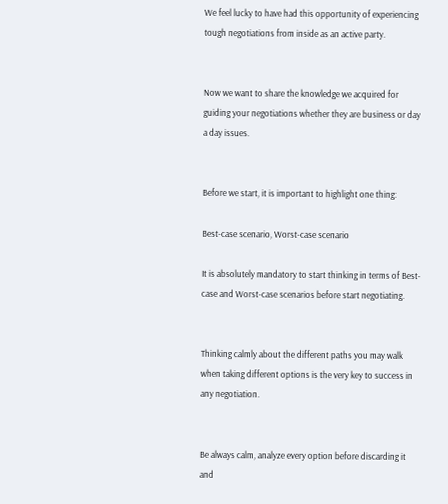We feel lucky to have had this opportunity of experiencing tough negotiations from inside as an active party.


Now we want to share the knowledge we acquired for guiding your negotiations whether they are business or day a day issues.


Before we start, it is important to highlight one thing:

Best-case scenario, Worst-case scenario

It is absolutely mandatory to start thinking in terms of Best-case and Worst-case scenarios before start negotiating.


Thinking calmly about the different paths you may walk when taking different options is the very key to success in any negotiation.


Be always calm, analyze every option before discarding it and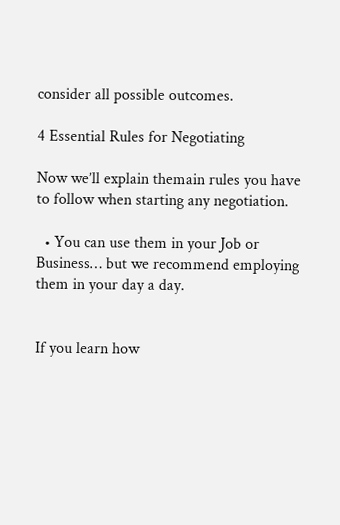consider all possible outcomes.

4 Essential Rules for Negotiating

Now we’ll explain themain rules you have to follow when starting any negotiation.

  • You can use them in your Job or Business… but we recommend employing them in your day a day.


If you learn how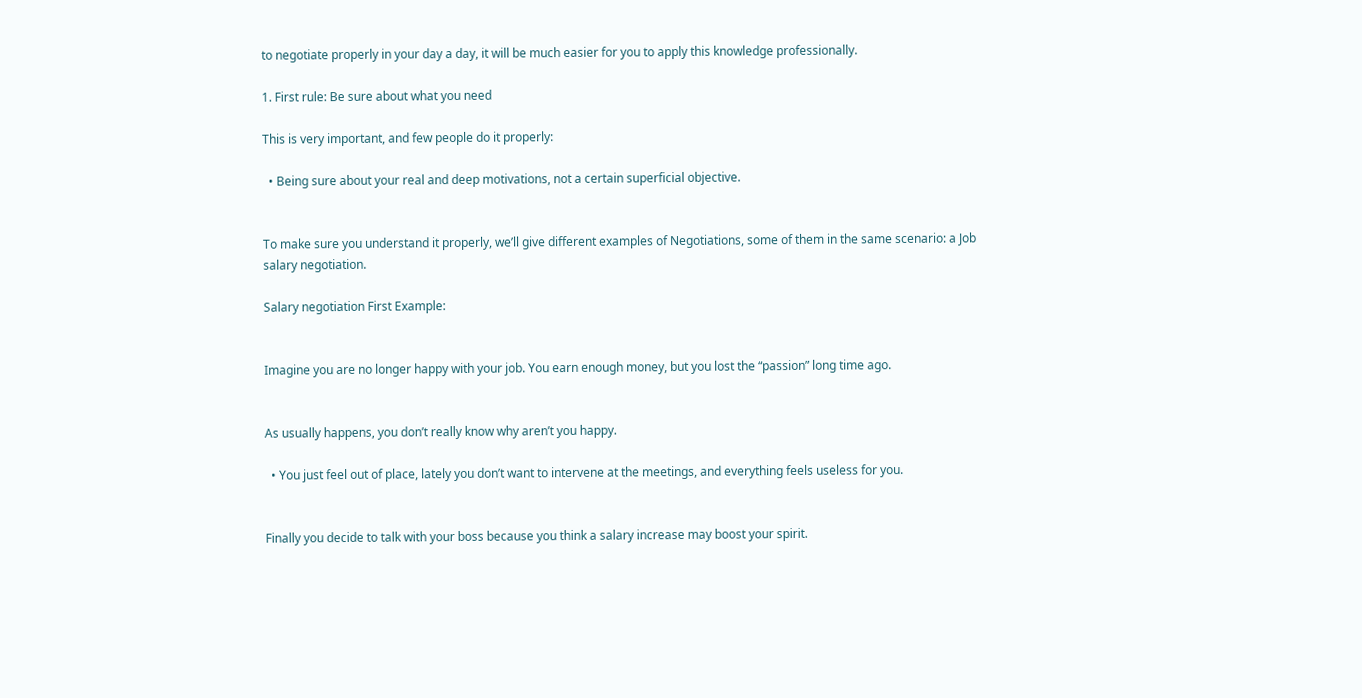to negotiate properly in your day a day, it will be much easier for you to apply this knowledge professionally.

1. First rule: Be sure about what you need

This is very important, and few people do it properly:

  • Being sure about your real and deep motivations, not a certain superficial objective.


To make sure you understand it properly, we’ll give different examples of Negotiations, some of them in the same scenario: a Job salary negotiation.

Salary negotiation First Example:


Imagine you are no longer happy with your job. You earn enough money, but you lost the “passion” long time ago.


As usually happens, you don’t really know why aren’t you happy.

  • You just feel out of place, lately you don’t want to intervene at the meetings, and everything feels useless for you.


Finally you decide to talk with your boss because you think a salary increase may boost your spirit.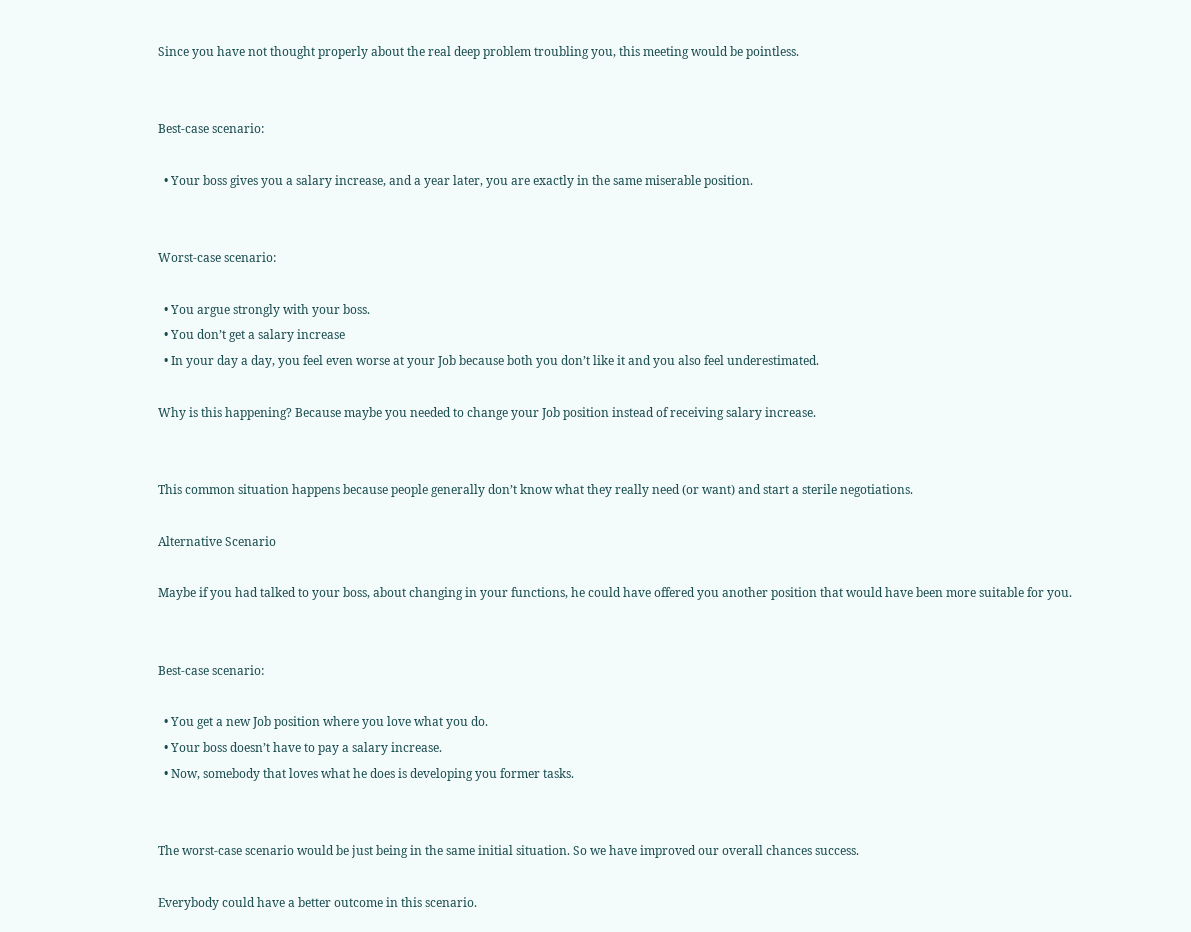Since you have not thought properly about the real deep problem troubling you, this meeting would be pointless.


Best-case scenario:

  • Your boss gives you a salary increase, and a year later, you are exactly in the same miserable position.


Worst-case scenario:

  • You argue strongly with your boss.
  • You don’t get a salary increase
  • In your day a day, you feel even worse at your Job because both you don’t like it and you also feel underestimated.

Why is this happening? Because maybe you needed to change your Job position instead of receiving salary increase.


This common situation happens because people generally don’t know what they really need (or want) and start a sterile negotiations.

Alternative Scenario

Maybe if you had talked to your boss, about changing in your functions, he could have offered you another position that would have been more suitable for you.


Best-case scenario:

  • You get a new Job position where you love what you do.
  • Your boss doesn’t have to pay a salary increase.
  • Now, somebody that loves what he does is developing you former tasks.


The worst-case scenario would be just being in the same initial situation. So we have improved our overall chances success.

Everybody could have a better outcome in this scenario.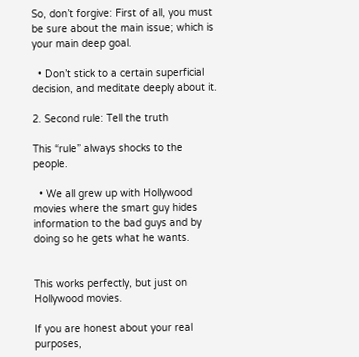So, don’t forgive: First of all, you must be sure about the main issue; which is your main deep goal.

  • Don’t stick to a certain superficial decision, and meditate deeply about it.

2. Second rule: Tell the truth

This “rule” always shocks to the people.

  • We all grew up with Hollywood movies where the smart guy hides information to the bad guys and by doing so he gets what he wants.


This works perfectly, but just on Hollywood movies.

If you are honest about your real purposes,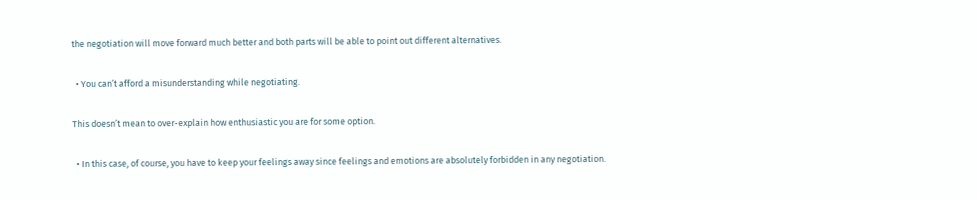the negotiation will move forward much better and both parts will be able to point out different alternatives.

  • You can’t afford a misunderstanding while negotiating.

This doesn’t mean to over-explain how enthusiastic you are for some option.

  • In this case, of course, you have to keep your feelings away since feelings and emotions are absolutely forbidden in any negotiation.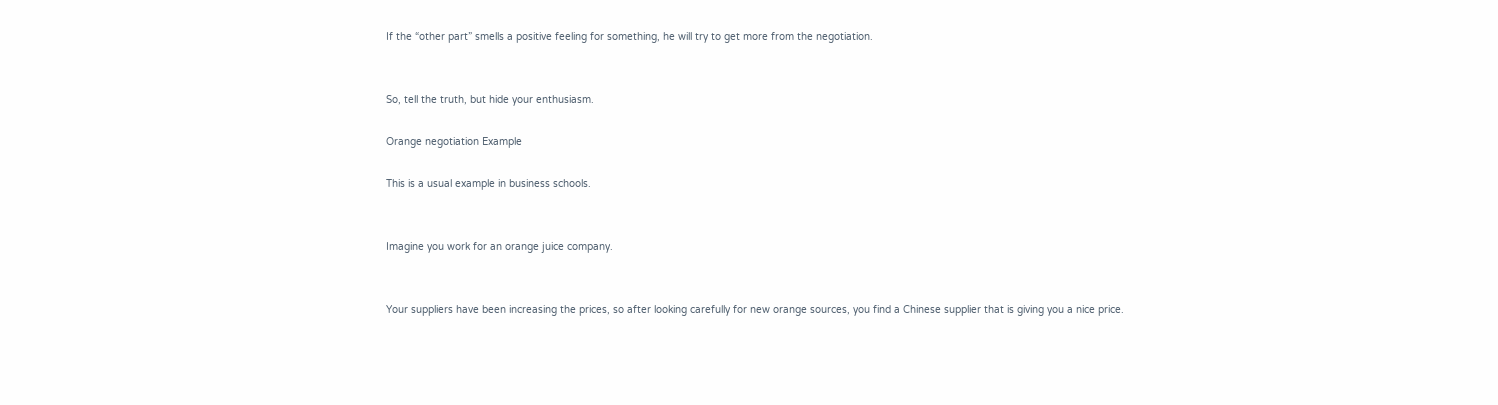If the “other part” smells a positive feeling for something, he will try to get more from the negotiation.


So, tell the truth, but hide your enthusiasm.

Orange negotiation Example

This is a usual example in business schools.


Imagine you work for an orange juice company.


Your suppliers have been increasing the prices, so after looking carefully for new orange sources, you find a Chinese supplier that is giving you a nice price.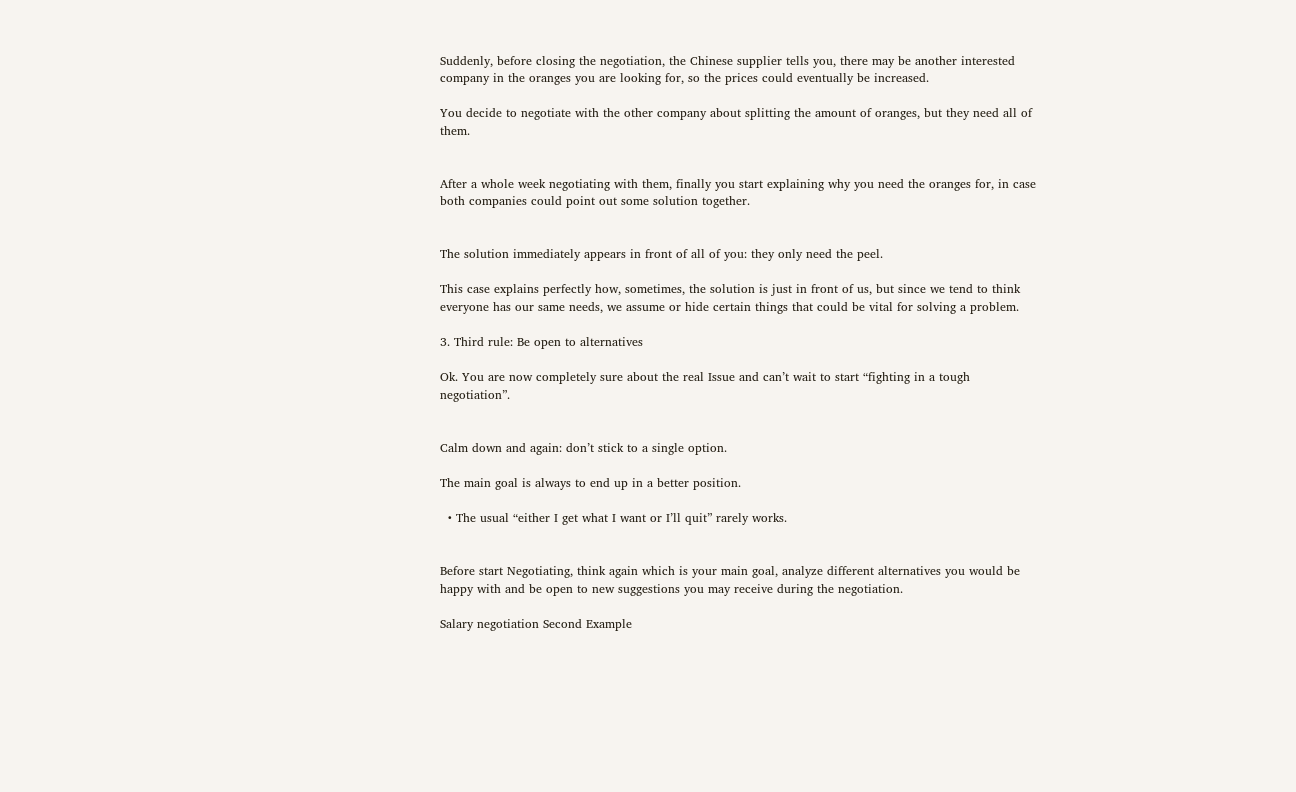Suddenly, before closing the negotiation, the Chinese supplier tells you, there may be another interested company in the oranges you are looking for, so the prices could eventually be increased.

You decide to negotiate with the other company about splitting the amount of oranges, but they need all of them.


After a whole week negotiating with them, finally you start explaining why you need the oranges for, in case both companies could point out some solution together.


The solution immediately appears in front of all of you: they only need the peel.

This case explains perfectly how, sometimes, the solution is just in front of us, but since we tend to think everyone has our same needs, we assume or hide certain things that could be vital for solving a problem.

3. Third rule: Be open to alternatives

Ok. You are now completely sure about the real Issue and can’t wait to start “fighting in a tough negotiation”.


Calm down and again: don’t stick to a single option.

The main goal is always to end up in a better position.

  • The usual “either I get what I want or I’ll quit” rarely works.


Before start Negotiating, think again which is your main goal, analyze different alternatives you would be happy with and be open to new suggestions you may receive during the negotiation.

Salary negotiation Second Example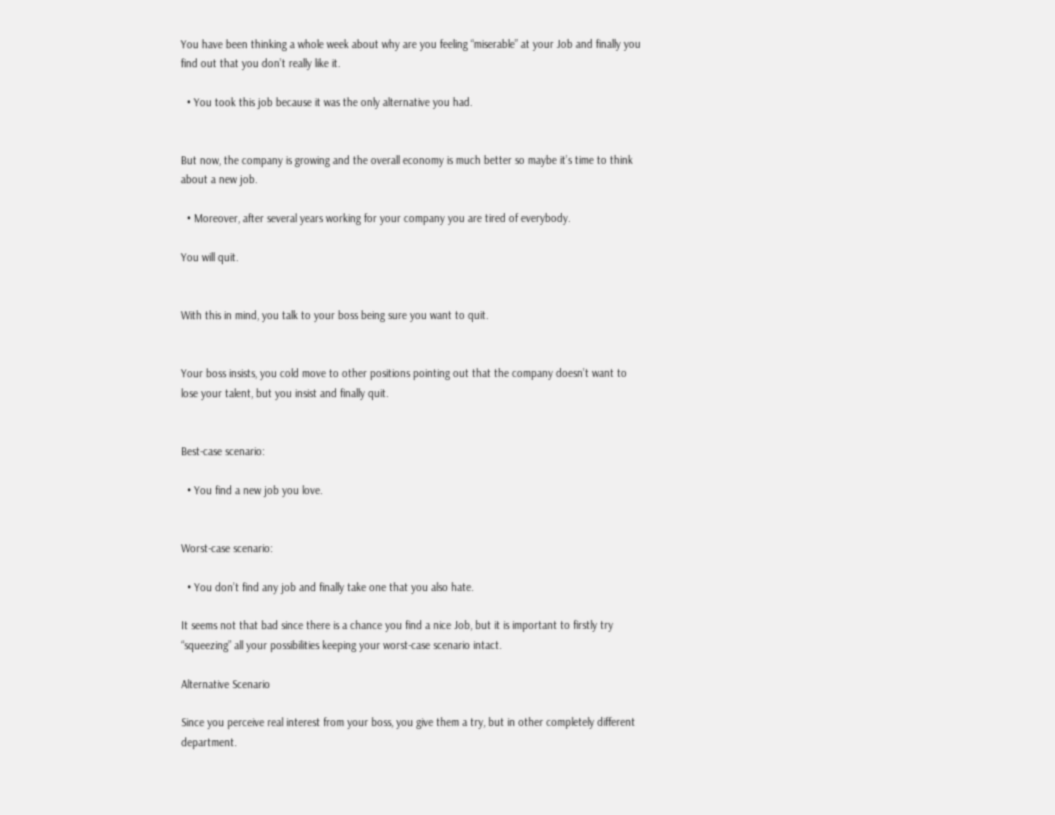You have been thinking a whole week about why are you feeling “miserable” at your Job and finally you find out that you don’t really like it.

  • You took this job because it was the only alternative you had.


But now, the company is growing and the overall economy is much better so maybe it’s time to think about a new job.

  • Moreover, after several years working for your company you are tired of everybody.

You will quit.


With this in mind, you talk to your boss being sure you want to quit.


Your boss insists, you cold move to other positions pointing out that the company doesn’t want to lose your talent, but you insist and finally quit.


Best-case scenario:

  • You find a new job you love.


Worst-case scenario:

  • You don’t find any job and finally take one that you also hate.

It seems not that bad since there is a chance you find a nice Job, but it is important to firstly try “squeezing” all your possibilities keeping your worst-case scenario intact.

Alternative Scenario

Since you perceive real interest from your boss, you give them a try, but in other completely different department.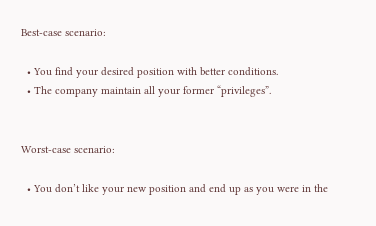Best-case scenario:

  • You find your desired position with better conditions.
  • The company maintain all your former “privileges”.


Worst-case scenario:

  • You don’t like your new position and end up as you were in the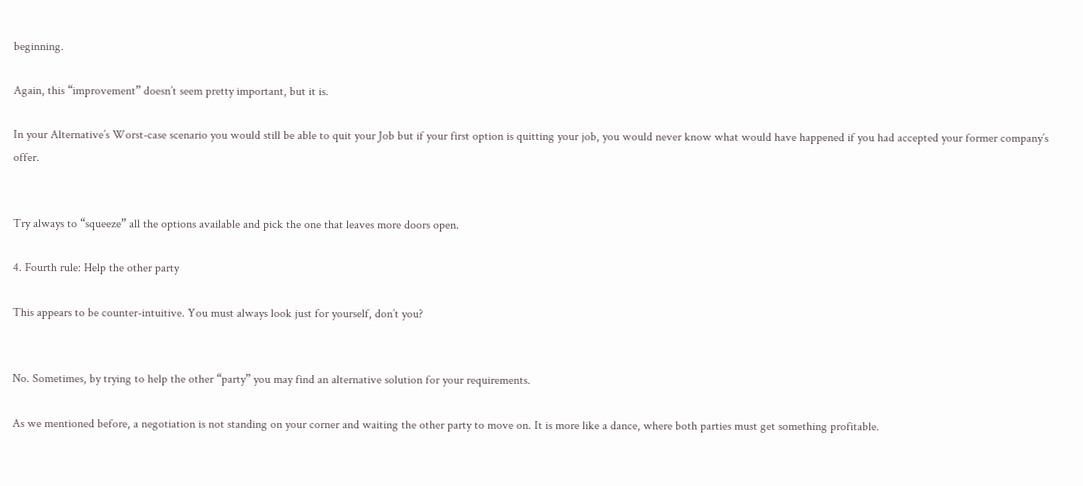beginning.

Again, this “improvement” doesn’t seem pretty important, but it is.

In your Alternative’s Worst-case scenario you would still be able to quit your Job but if your first option is quitting your job, you would never know what would have happened if you had accepted your former company’s offer.


Try always to “squeeze” all the options available and pick the one that leaves more doors open.

4. Fourth rule: Help the other party

This appears to be counter-intuitive. You must always look just for yourself, don’t you?


No. Sometimes, by trying to help the other “party” you may find an alternative solution for your requirements.

As we mentioned before, a negotiation is not standing on your corner and waiting the other party to move on. It is more like a dance, where both parties must get something profitable.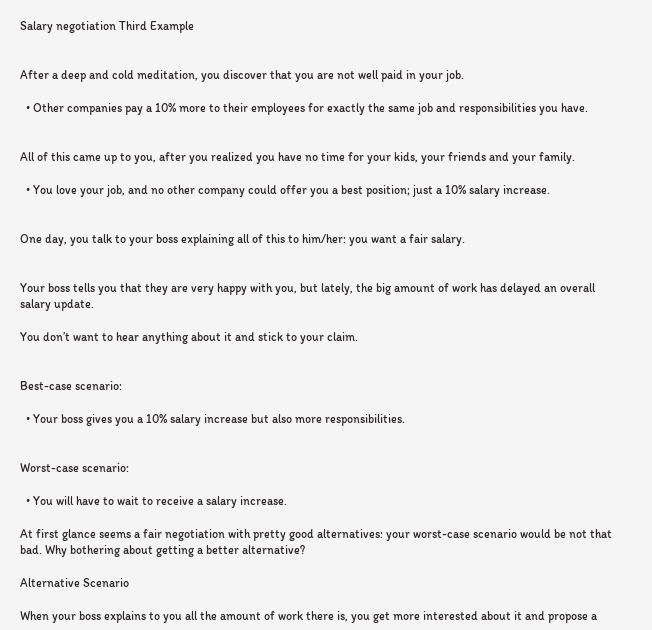Salary negotiation Third Example


After a deep and cold meditation, you discover that you are not well paid in your job.

  • Other companies pay a 10% more to their employees for exactly the same job and responsibilities you have.


All of this came up to you, after you realized you have no time for your kids, your friends and your family.

  • You love your job, and no other company could offer you a best position; just a 10% salary increase.


One day, you talk to your boss explaining all of this to him/her: you want a fair salary.


Your boss tells you that they are very happy with you, but lately, the big amount of work has delayed an overall salary update.

You don’t want to hear anything about it and stick to your claim.


Best-case scenario:

  • Your boss gives you a 10% salary increase but also more responsibilities.


Worst-case scenario:

  • You will have to wait to receive a salary increase.

At first glance seems a fair negotiation with pretty good alternatives: your worst-case scenario would be not that bad. Why bothering about getting a better alternative?

Alternative Scenario

When your boss explains to you all the amount of work there is, you get more interested about it and propose a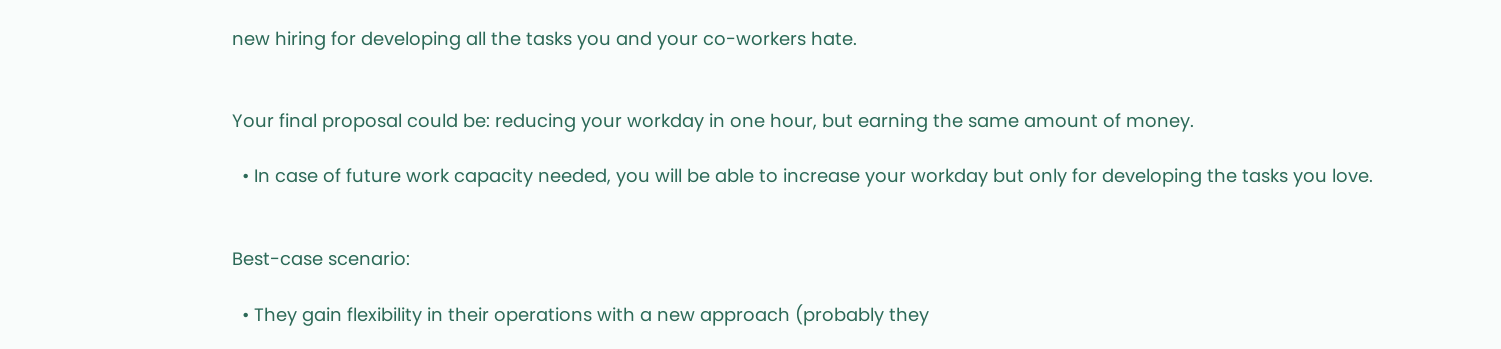new hiring for developing all the tasks you and your co-workers hate.


Your final proposal could be: reducing your workday in one hour, but earning the same amount of money.

  • In case of future work capacity needed, you will be able to increase your workday but only for developing the tasks you love.


Best-case scenario:

  • They gain flexibility in their operations with a new approach (probably they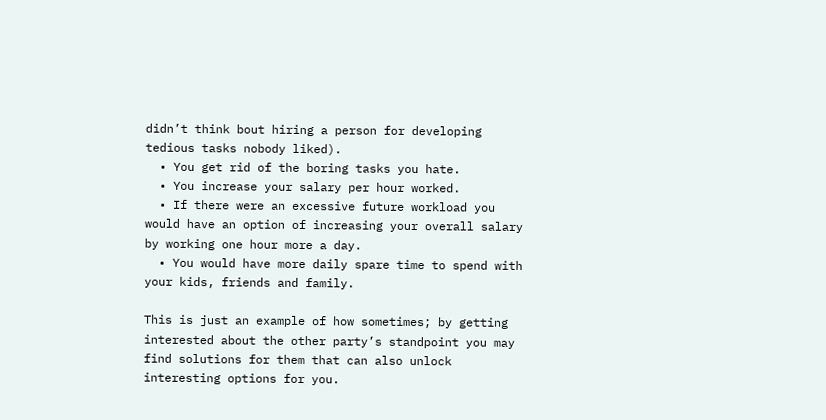didn’t think bout hiring a person for developing tedious tasks nobody liked).
  • You get rid of the boring tasks you hate.
  • You increase your salary per hour worked.
  • If there were an excessive future workload you would have an option of increasing your overall salary by working one hour more a day.
  • You would have more daily spare time to spend with your kids, friends and family.

This is just an example of how sometimes; by getting interested about the other party’s standpoint you may find solutions for them that can also unlock interesting options for you.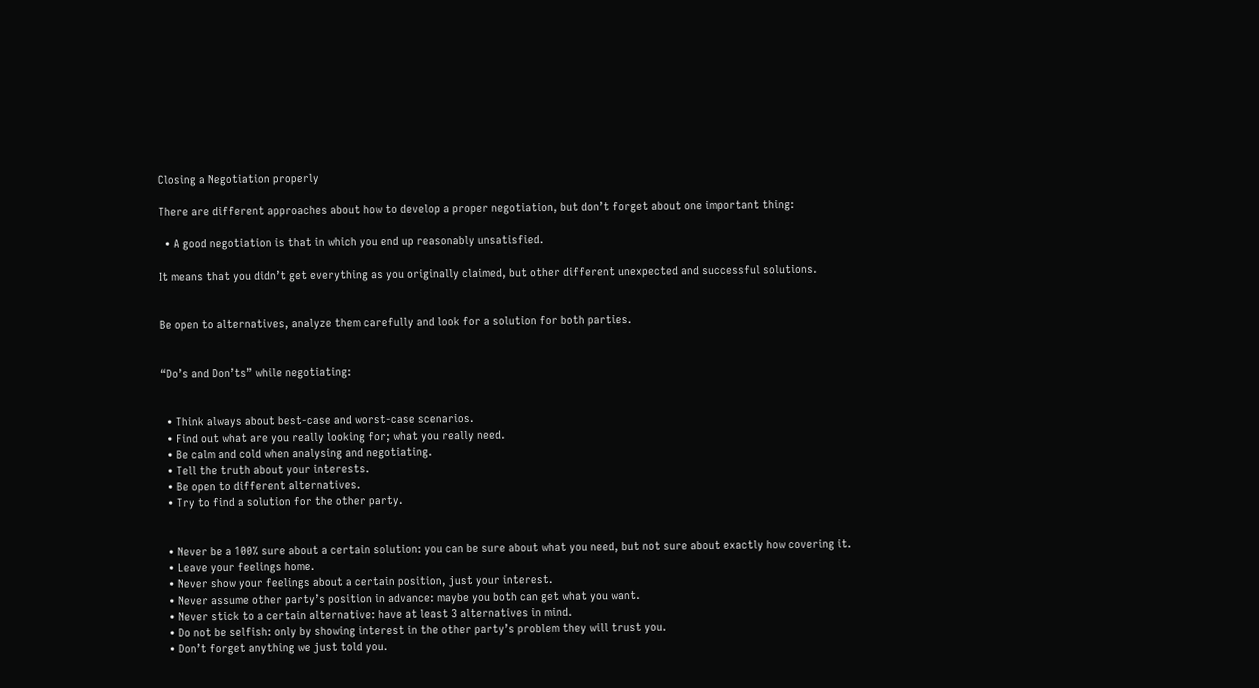Closing a Negotiation properly

There are different approaches about how to develop a proper negotiation, but don’t forget about one important thing:

  • A good negotiation is that in which you end up reasonably unsatisfied.

It means that you didn’t get everything as you originally claimed, but other different unexpected and successful solutions.


Be open to alternatives, analyze them carefully and look for a solution for both parties.


“Do’s and Don’ts” while negotiating:


  • Think always about best-case and worst-case scenarios.
  • Find out what are you really looking for; what you really need.
  • Be calm and cold when analysing and negotiating.
  • Tell the truth about your interests.
  • Be open to different alternatives.
  • Try to find a solution for the other party.


  • Never be a 100% sure about a certain solution: you can be sure about what you need, but not sure about exactly how covering it.
  • Leave your feelings home.
  • Never show your feelings about a certain position, just your interest.
  • Never assume other party’s position in advance: maybe you both can get what you want.
  • Never stick to a certain alternative: have at least 3 alternatives in mind.
  • Do not be selfish: only by showing interest in the other party’s problem they will trust you.
  • Don’t forget anything we just told you.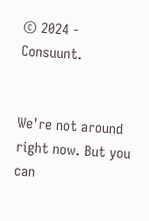© 2024 - Consuunt.


We're not around right now. But you can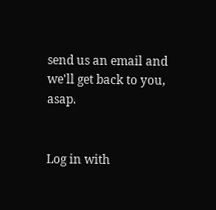send us an email and we'll get back to you, asap.


Log in with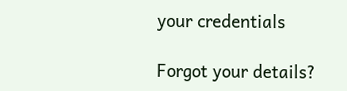your credentials

Forgot your details?